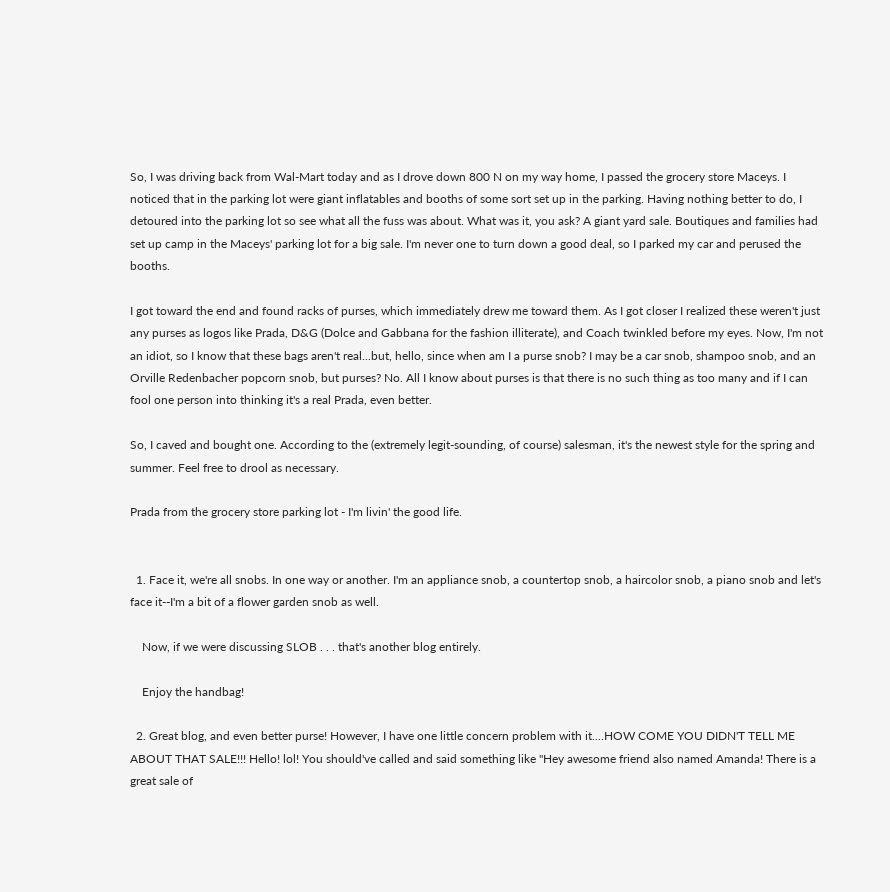So, I was driving back from Wal-Mart today and as I drove down 800 N on my way home, I passed the grocery store Maceys. I noticed that in the parking lot were giant inflatables and booths of some sort set up in the parking. Having nothing better to do, I detoured into the parking lot so see what all the fuss was about. What was it, you ask? A giant yard sale. Boutiques and families had set up camp in the Maceys' parking lot for a big sale. I'm never one to turn down a good deal, so I parked my car and perused the booths.

I got toward the end and found racks of purses, which immediately drew me toward them. As I got closer I realized these weren't just any purses as logos like Prada, D&G (Dolce and Gabbana for the fashion illiterate), and Coach twinkled before my eyes. Now, I'm not an idiot, so I know that these bags aren't real...but, hello, since when am I a purse snob? I may be a car snob, shampoo snob, and an Orville Redenbacher popcorn snob, but purses? No. All I know about purses is that there is no such thing as too many and if I can fool one person into thinking it's a real Prada, even better.

So, I caved and bought one. According to the (extremely legit-sounding, of course) salesman, it's the newest style for the spring and summer. Feel free to drool as necessary.

Prada from the grocery store parking lot - I'm livin' the good life.


  1. Face it, we're all snobs. In one way or another. I'm an appliance snob, a countertop snob, a haircolor snob, a piano snob and let's face it--I'm a bit of a flower garden snob as well.

    Now, if we were discussing SLOB . . . that's another blog entirely.

    Enjoy the handbag!

  2. Great blog, and even better purse! However, I have one little concern problem with it....HOW COME YOU DIDN'T TELL ME ABOUT THAT SALE!!! Hello! lol! You should've called and said something like "Hey awesome friend also named Amanda! There is a great sale of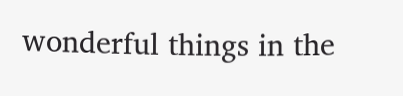wonderful things in the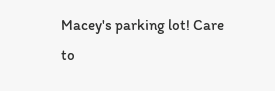Macey's parking lot! Care to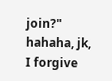join?" hahaha, jk, I forgive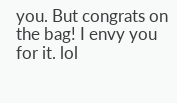you. But congrats on the bag! I envy you for it. lol